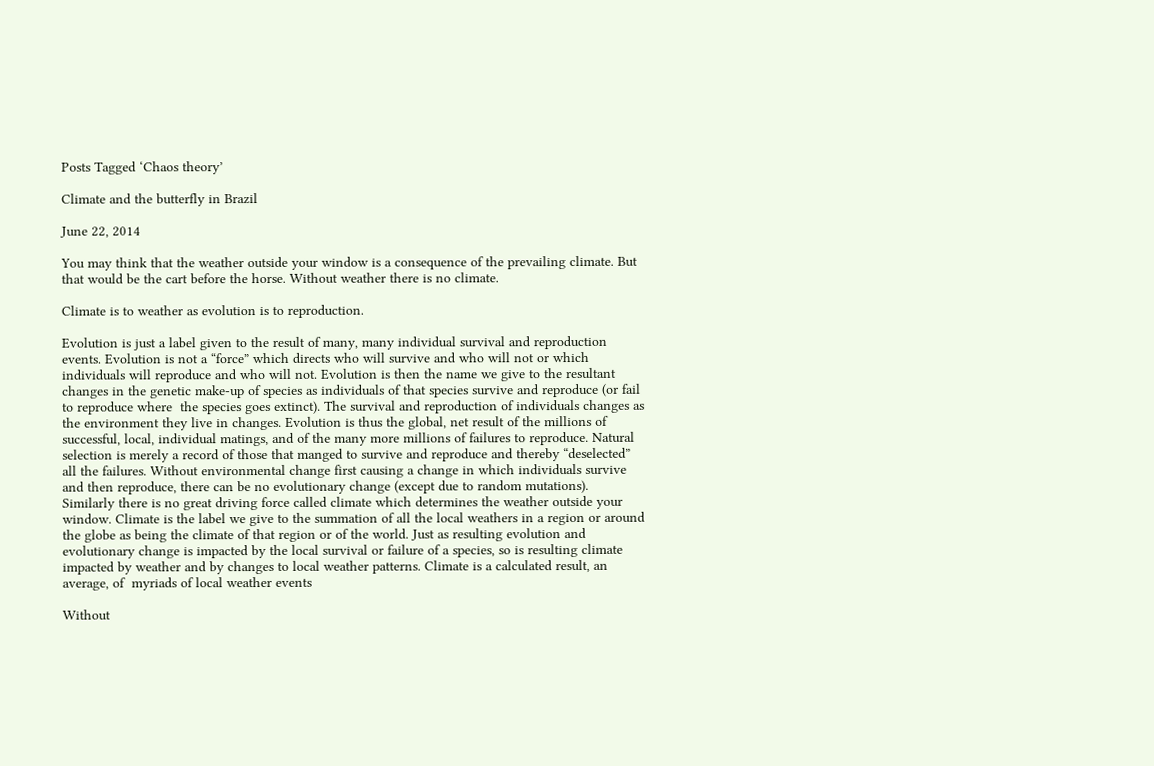Posts Tagged ‘Chaos theory’

Climate and the butterfly in Brazil

June 22, 2014

You may think that the weather outside your window is a consequence of the prevailing climate. But that would be the cart before the horse. Without weather there is no climate.

Climate is to weather as evolution is to reproduction.

Evolution is just a label given to the result of many, many individual survival and reproduction events. Evolution is not a “force” which directs who will survive and who will not or which individuals will reproduce and who will not. Evolution is then the name we give to the resultant changes in the genetic make-up of species as individuals of that species survive and reproduce (or fail to reproduce where  the species goes extinct). The survival and reproduction of individuals changes as the environment they live in changes. Evolution is thus the global, net result of the millions of successful, local, individual matings, and of the many more millions of failures to reproduce. Natural selection is merely a record of those that manged to survive and reproduce and thereby “deselected” all the failures. Without environmental change first causing a change in which individuals survive and then reproduce, there can be no evolutionary change (except due to random mutations).  Similarly there is no great driving force called climate which determines the weather outside your window. Climate is the label we give to the summation of all the local weathers in a region or around the globe as being the climate of that region or of the world. Just as resulting evolution and evolutionary change is impacted by the local survival or failure of a species, so is resulting climate impacted by weather and by changes to local weather patterns. Climate is a calculated result, an average, of  myriads of local weather events

Without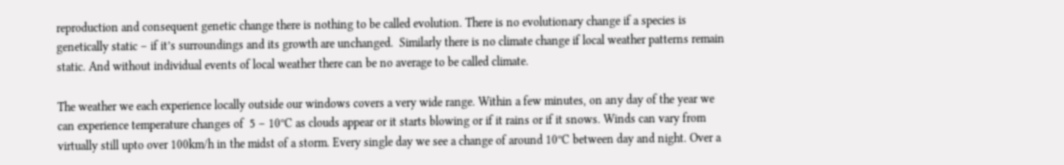reproduction and consequent genetic change there is nothing to be called evolution. There is no evolutionary change if a species is genetically static – if it’s surroundings and its growth are unchanged.  Similarly there is no climate change if local weather patterns remain static. And without individual events of local weather there can be no average to be called climate.

The weather we each experience locally outside our windows covers a very wide range. Within a few minutes, on any day of the year we can experience temperature changes of  5 – 10ºC as clouds appear or it starts blowing or if it rains or if it snows. Winds can vary from virtually still upto over 100km/h in the midst of a storm. Every single day we see a change of around 10ºC between day and night. Over a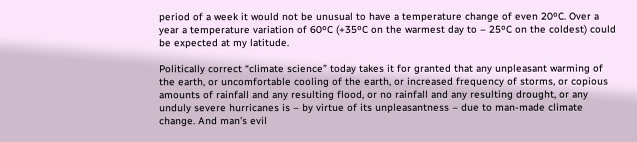period of a week it would not be unusual to have a temperature change of even 20ºC. Over a year a temperature variation of 60ºC (+35ºC on the warmest day to – 25ºC on the coldest) could be expected at my latitude.

Politically correct “climate science” today takes it for granted that any unpleasant warming of the earth, or uncomfortable cooling of the earth, or increased frequency of storms, or copious amounts of rainfall and any resulting flood, or no rainfall and any resulting drought, or any unduly severe hurricanes is – by virtue of its unpleasantness – due to man-made climate change. And man’s evil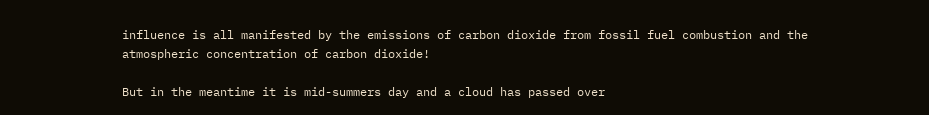influence is all manifested by the emissions of carbon dioxide from fossil fuel combustion and the atmospheric concentration of carbon dioxide!

But in the meantime it is mid-summers day and a cloud has passed over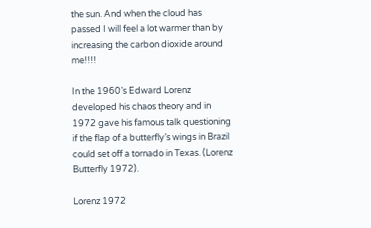the sun. And when the cloud has passed I will feel a lot warmer than by increasing the carbon dioxide around me!!!!

In the 1960’s Edward Lorenz developed his chaos theory and in 1972 gave his famous talk questioning if the flap of a butterfly’s wings in Brazil could set off a tornado in Texas. (Lorenz Butterfly 1972).

Lorenz 1972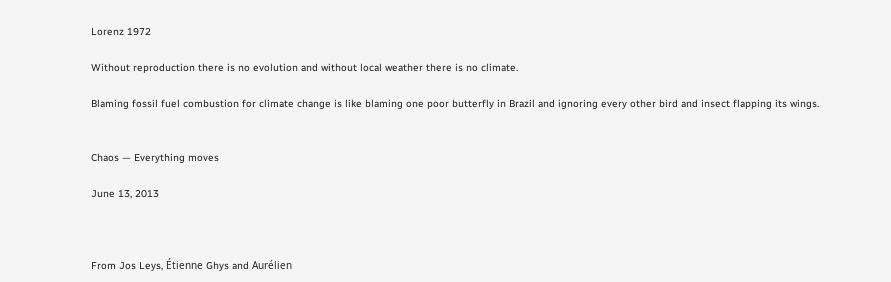Lorenz 1972

Without reproduction there is no evolution and without local weather there is no climate.

Blaming fossil fuel combustion for climate change is like blaming one poor butterfly in Brazil and ignoring every other bird and insect flapping its wings.


Chaos — Everything moves

June 13, 2013



From Jos Leys, Étienne Ghys and Aurélien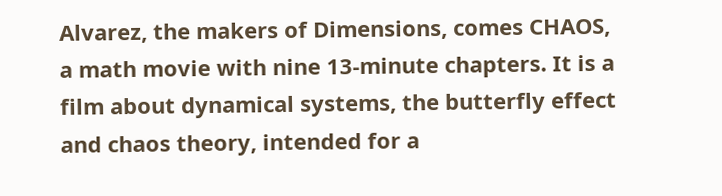Alvarez, the makers of Dimensions, comes CHAOS, a math movie with nine 13-minute chapters. It is a film about dynamical systems, the butterfly effect and chaos theory, intended for a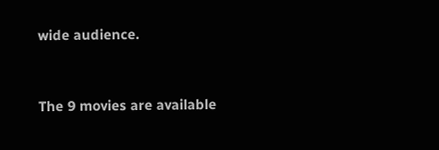wide audience.


The 9 movies are available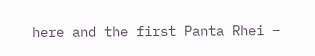here and the first Panta Rhei –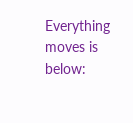Everything moves is below: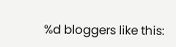%d bloggers like this: